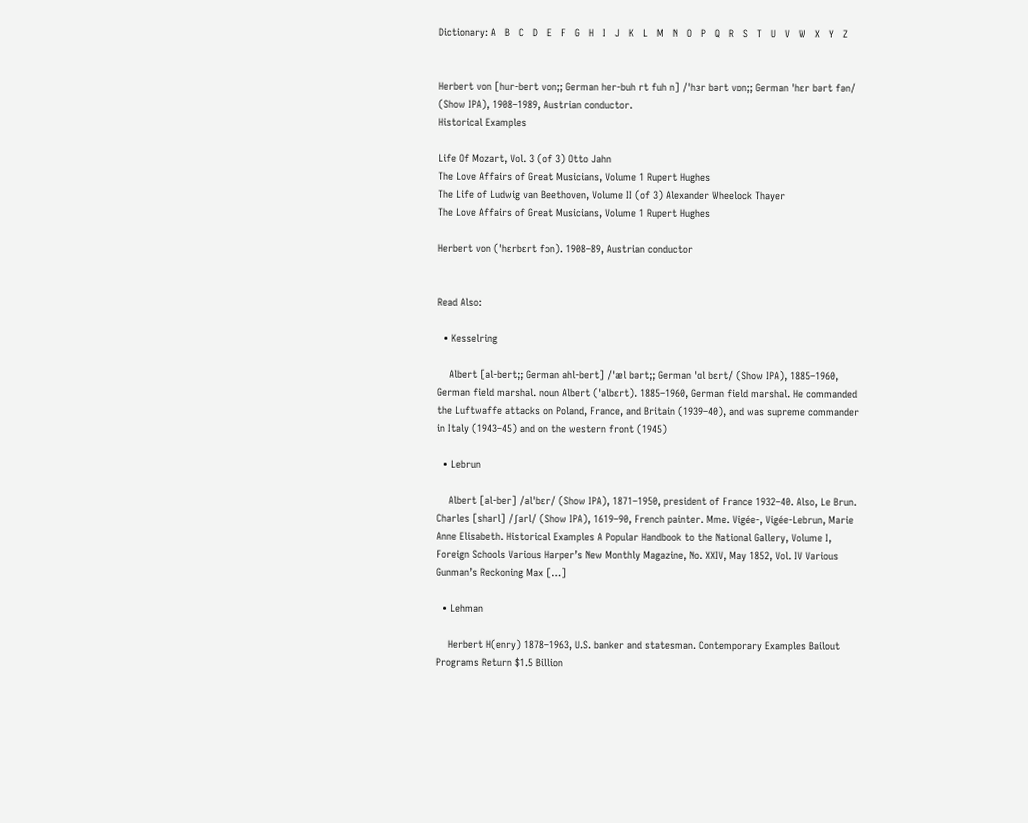Dictionary: A   B   C   D   E   F   G   H   I   J   K   L   M   N   O   P   Q   R   S   T   U   V   W   X   Y   Z


Herbert von [hur-bert von;; German her-buh rt fuh n] /ˈhɜr bərt vɒn;; German ˈhɛr bərt fən/ (Show IPA), 1908–1989, Austrian conductor.
Historical Examples

Life Of Mozart, Vol. 3 (of 3) Otto Jahn
The Love Affairs of Great Musicians, Volume 1 Rupert Hughes
The Life of Ludwig van Beethoven, Volume II (of 3) Alexander Wheelock Thayer
The Love Affairs of Great Musicians, Volume 1 Rupert Hughes

Herbert von (ˈhɛrbɛrt fɔn). 1908–89, Austrian conductor


Read Also:

  • Kesselring

    Albert [al-bert;; German ahl-bert] /ˈæl bərt;; German ˈɑl bɛrt/ (Show IPA), 1885–1960, German field marshal. noun Albert (ˈalbɛrt). 1885–1960, German field marshal. He commanded the Luftwaffe attacks on Poland, France, and Britain (1939–40), and was supreme commander in Italy (1943–45) and on the western front (1945)

  • Lebrun

    Albert [al-ber] /alˈbɛr/ (Show IPA), 1871–1950, president of France 1932–40. Also, Le Brun. Charles [sharl] /ʃarl/ (Show IPA), 1619–90, French painter. Mme. Vigée-, Vigée-Lebrun, Marie Anne Elisabeth. Historical Examples A Popular Handbook to the National Gallery, Volume I, Foreign Schools Various Harper’s New Monthly Magazine, No. XXIV, May 1852, Vol. IV Various Gunman’s Reckoning Max […]

  • Lehman

    Herbert H(enry) 1878–1963, U.S. banker and statesman. Contemporary Examples Bailout Programs Return $1.5 Billion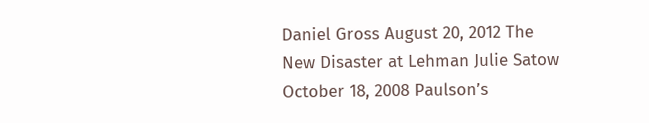Daniel Gross August 20, 2012 The New Disaster at Lehman Julie Satow October 18, 2008 Paulson’s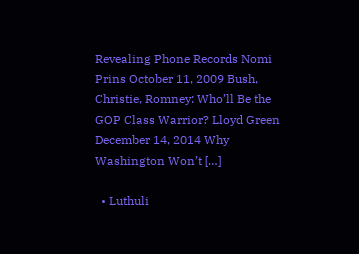Revealing Phone Records Nomi Prins October 11, 2009 Bush, Christie, Romney: Who’ll Be the GOP Class Warrior? Lloyd Green December 14, 2014 Why Washington Won’t […]

  • Luthuli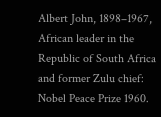Albert John, 1898–1967, African leader in the Republic of South Africa and former Zulu chief: Nobel Peace Prize 1960.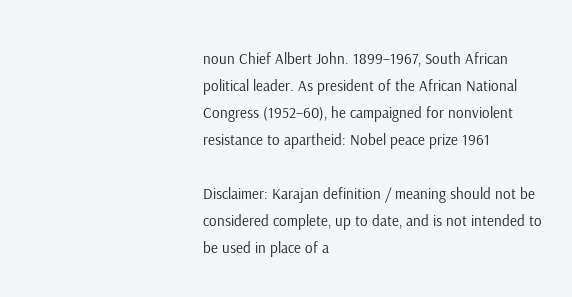noun Chief Albert John. 1899–1967, South African political leader. As president of the African National Congress (1952–60), he campaigned for nonviolent resistance to apartheid: Nobel peace prize 1961

Disclaimer: Karajan definition / meaning should not be considered complete, up to date, and is not intended to be used in place of a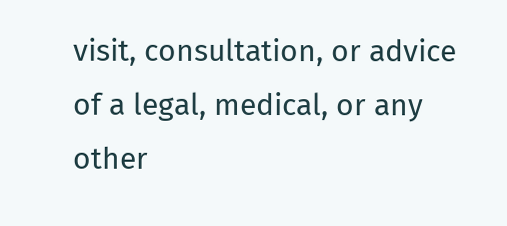visit, consultation, or advice of a legal, medical, or any other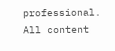professional. All content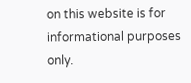on this website is for informational purposes only.